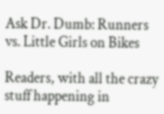Ask Dr. Dumb: Runners vs. Little Girls on Bikes

Readers, with all the crazy stuff happening in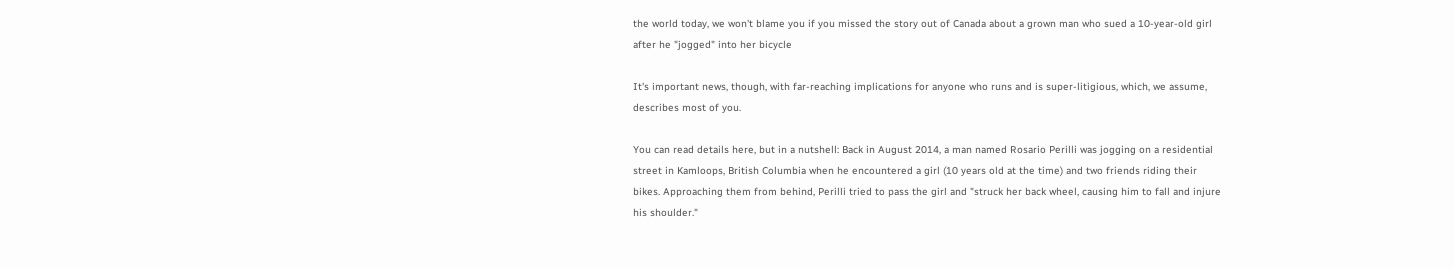the world today, we won't blame you if you missed the story out of Canada about a grown man who sued a 10-year-old girl after he "jogged" into her bicycle

It's important news, though, with far-reaching implications for anyone who runs and is super-litigious, which, we assume, describes most of you.

You can read details here, but in a nutshell: Back in August 2014, a man named Rosario Perilli was jogging on a residential street in Kamloops, British Columbia when he encountered a girl (10 years old at the time) and two friends riding their bikes. Approaching them from behind, Perilli tried to pass the girl and "struck her back wheel, causing him to fall and injure his shoulder."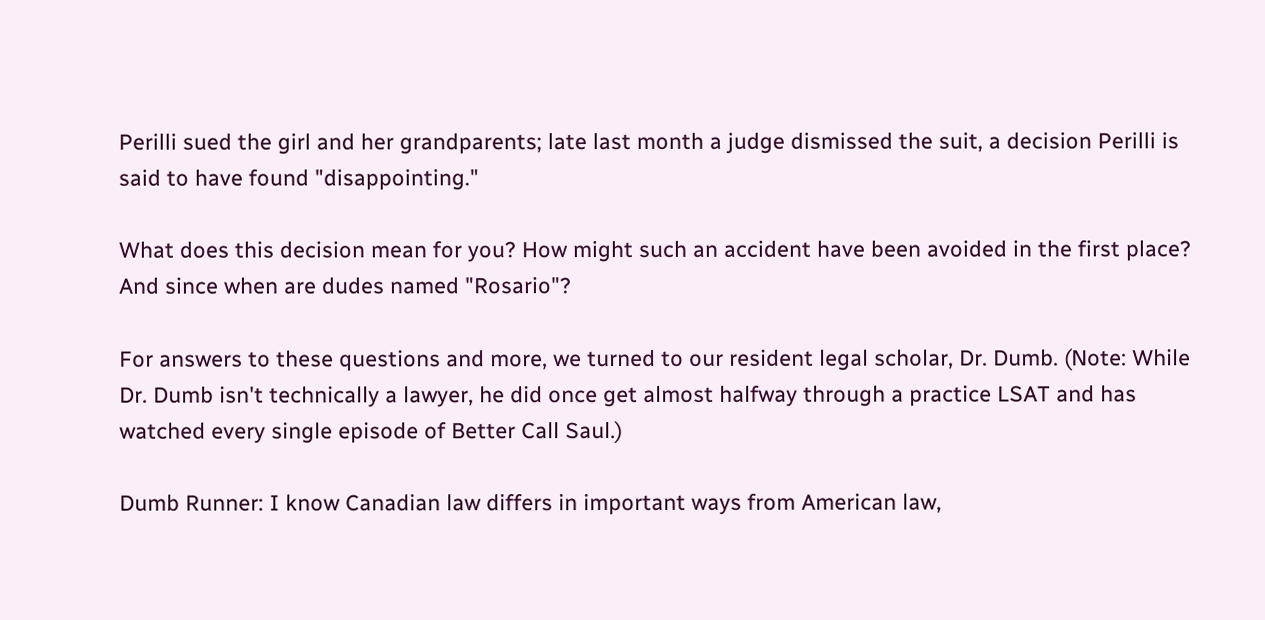Perilli sued the girl and her grandparents; late last month a judge dismissed the suit, a decision Perilli is said to have found "disappointing."

What does this decision mean for you? How might such an accident have been avoided in the first place? And since when are dudes named "Rosario"?

For answers to these questions and more, we turned to our resident legal scholar, Dr. Dumb. (Note: While Dr. Dumb isn't technically a lawyer, he did once get almost halfway through a practice LSAT and has watched every single episode of Better Call Saul.)

Dumb Runner: I know Canadian law differs in important ways from American law,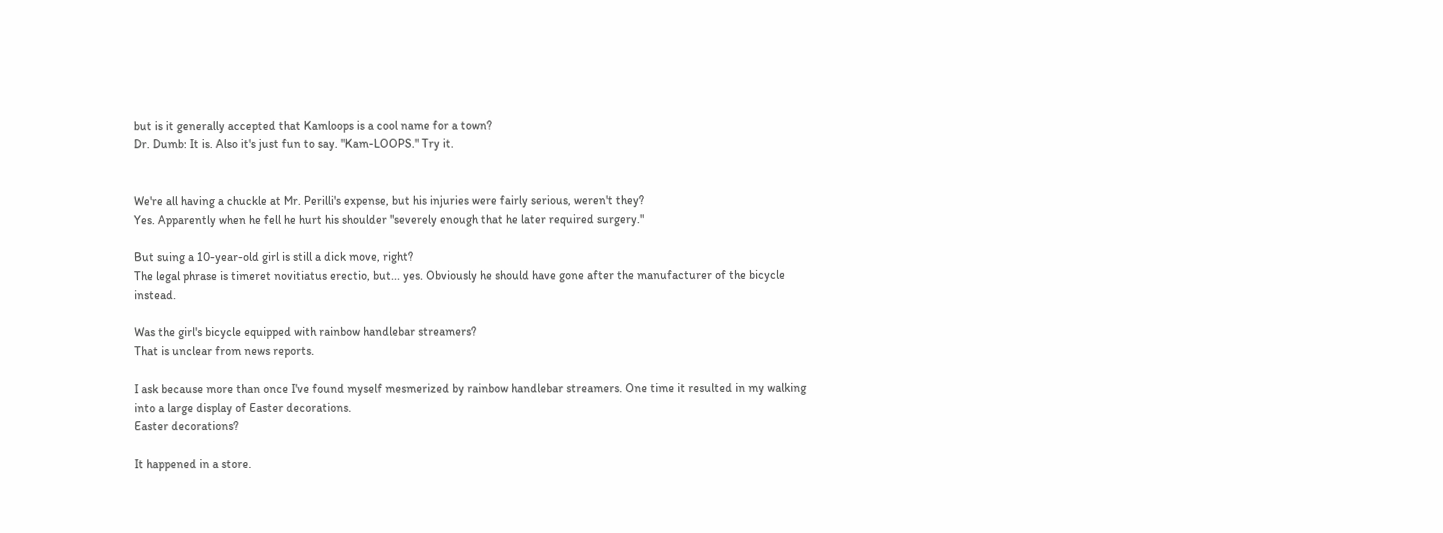but is it generally accepted that Kamloops is a cool name for a town?
Dr. Dumb: It is. Also it's just fun to say. "Kam-LOOPS." Try it.


We're all having a chuckle at Mr. Perilli's expense, but his injuries were fairly serious, weren't they?
Yes. Apparently when he fell he hurt his shoulder "severely enough that he later required surgery."

But suing a 10-year-old girl is still a dick move, right?
The legal phrase is timeret novitiatus erectio, but... yes. Obviously he should have gone after the manufacturer of the bicycle instead.

Was the girl's bicycle equipped with rainbow handlebar streamers?
That is unclear from news reports.

I ask because more than once I've found myself mesmerized by rainbow handlebar streamers. One time it resulted in my walking into a large display of Easter decorations.
Easter decorations?

It happened in a store.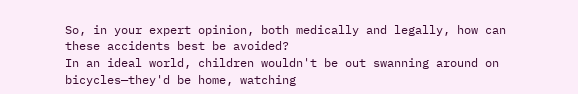So, in your expert opinion, both medically and legally, how can these accidents best be avoided?
In an ideal world, children wouldn't be out swanning around on bicycles—they'd be home, watching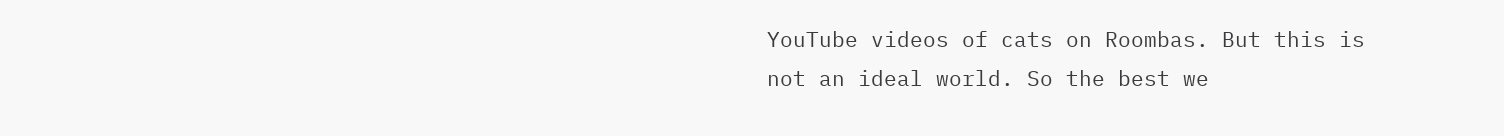YouTube videos of cats on Roombas. But this is not an ideal world. So the best we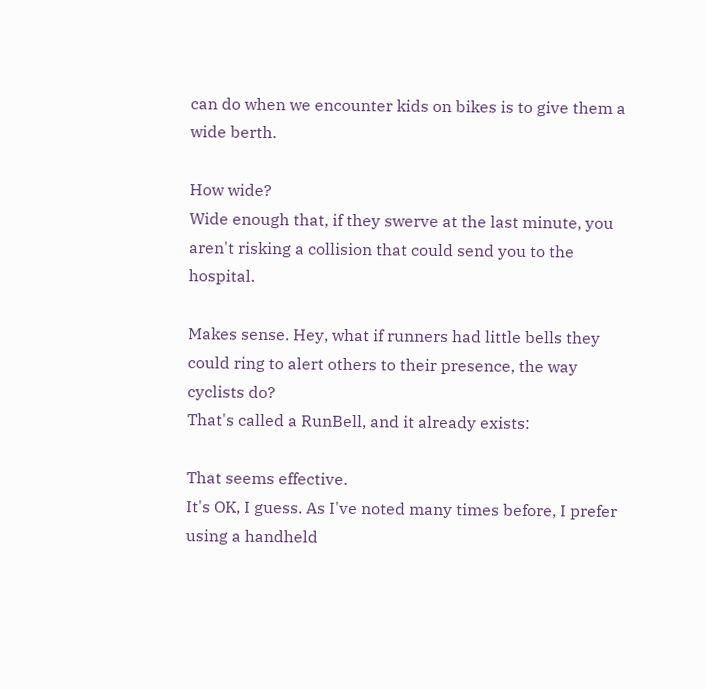can do when we encounter kids on bikes is to give them a wide berth.

How wide?
Wide enough that, if they swerve at the last minute, you aren't risking a collision that could send you to the hospital.

Makes sense. Hey, what if runners had little bells they could ring to alert others to their presence, the way cyclists do?
That's called a RunBell, and it already exists:

That seems effective.
It's OK, I guess. As I've noted many times before, I prefer using a handheld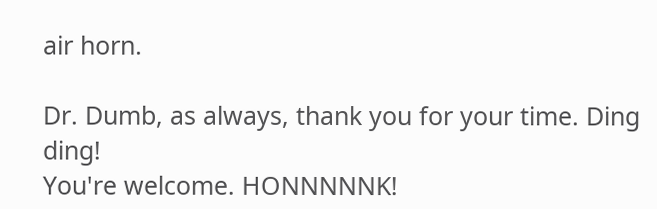air horn.

Dr. Dumb, as always, thank you for your time. Ding ding!
You're welcome. HONNNNNK!